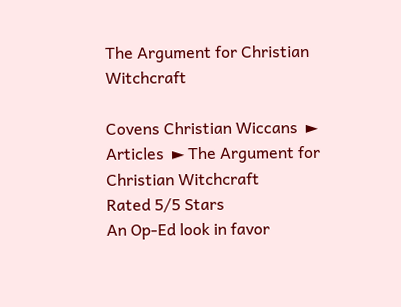The Argument for Christian Witchcraft

Covens Christian Wiccans  ► Articles  ► The Argument for Christian Witchcraft
Rated 5/5 Stars
An Op-Ed look in favor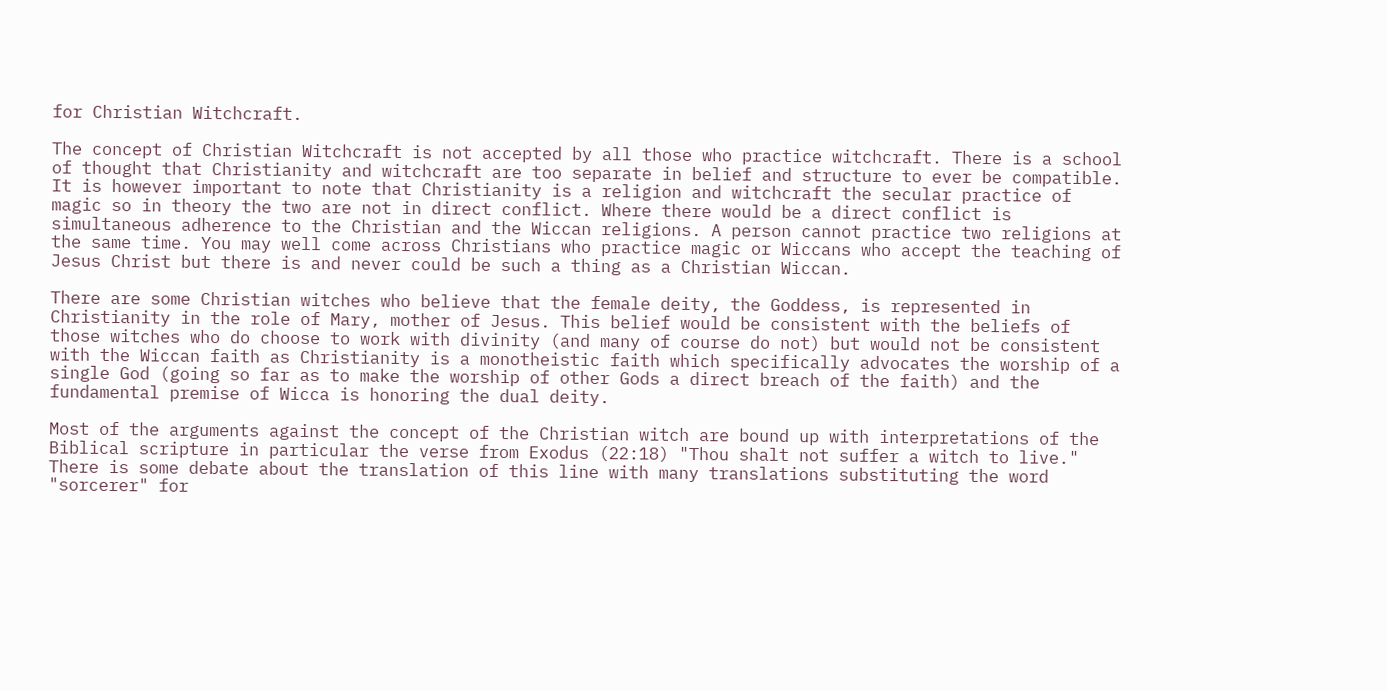for Christian Witchcraft.

The concept of Christian Witchcraft is not accepted by all those who practice witchcraft. There is a school of thought that Christianity and witchcraft are too separate in belief and structure to ever be compatible. It is however important to note that Christianity is a religion and witchcraft the secular practice of magic so in theory the two are not in direct conflict. Where there would be a direct conflict is simultaneous adherence to the Christian and the Wiccan religions. A person cannot practice two religions at the same time. You may well come across Christians who practice magic or Wiccans who accept the teaching of Jesus Christ but there is and never could be such a thing as a Christian Wiccan.

There are some Christian witches who believe that the female deity, the Goddess, is represented in Christianity in the role of Mary, mother of Jesus. This belief would be consistent with the beliefs of those witches who do choose to work with divinity (and many of course do not) but would not be consistent with the Wiccan faith as Christianity is a monotheistic faith which specifically advocates the worship of a single God (going so far as to make the worship of other Gods a direct breach of the faith) and the fundamental premise of Wicca is honoring the dual deity.

Most of the arguments against the concept of the Christian witch are bound up with interpretations of the Biblical scripture in particular the verse from Exodus (22:18) "Thou shalt not suffer a witch to live." There is some debate about the translation of this line with many translations substituting the word "sorcerer" for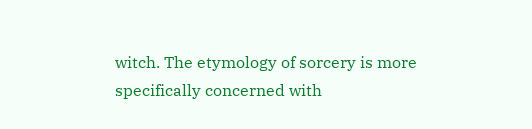witch. The etymology of sorcery is more specifically concerned with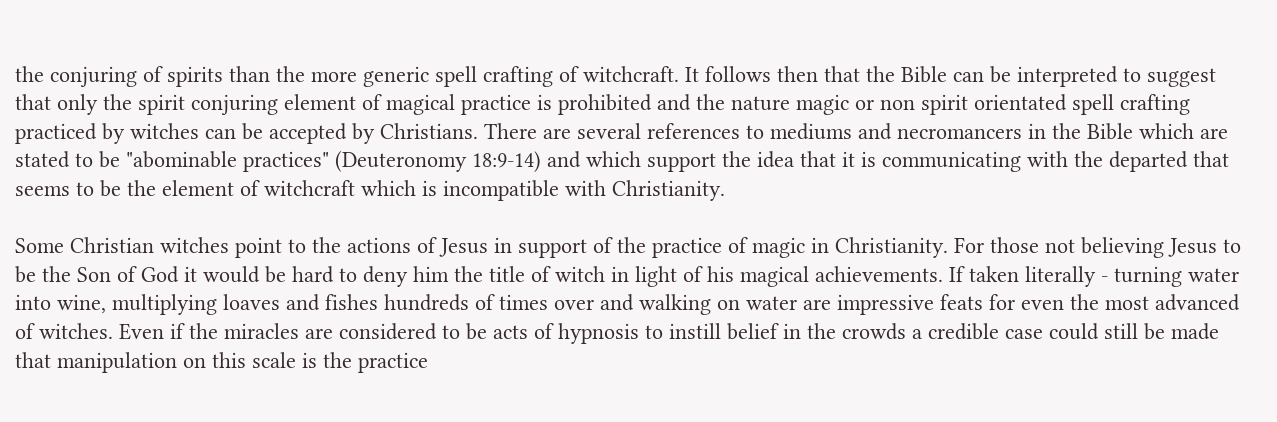the conjuring of spirits than the more generic spell crafting of witchcraft. It follows then that the Bible can be interpreted to suggest that only the spirit conjuring element of magical practice is prohibited and the nature magic or non spirit orientated spell crafting practiced by witches can be accepted by Christians. There are several references to mediums and necromancers in the Bible which are stated to be "abominable practices" (Deuteronomy 18:9-14) and which support the idea that it is communicating with the departed that seems to be the element of witchcraft which is incompatible with Christianity.

Some Christian witches point to the actions of Jesus in support of the practice of magic in Christianity. For those not believing Jesus to be the Son of God it would be hard to deny him the title of witch in light of his magical achievements. If taken literally - turning water into wine, multiplying loaves and fishes hundreds of times over and walking on water are impressive feats for even the most advanced of witches. Even if the miracles are considered to be acts of hypnosis to instill belief in the crowds a credible case could still be made that manipulation on this scale is the practice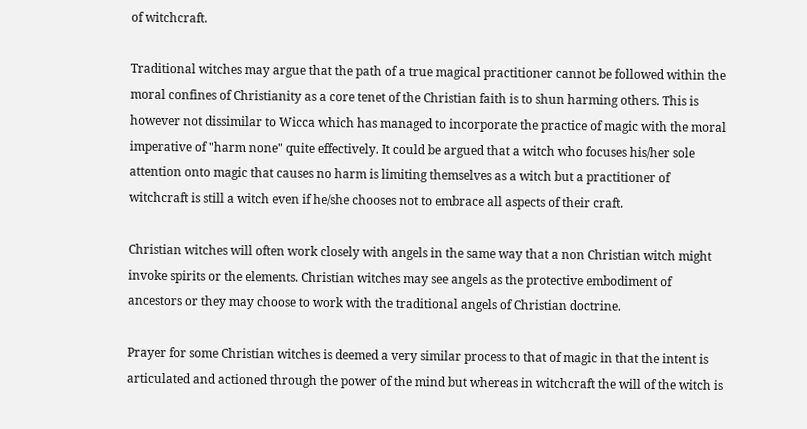of witchcraft.

Traditional witches may argue that the path of a true magical practitioner cannot be followed within the moral confines of Christianity as a core tenet of the Christian faith is to shun harming others. This is however not dissimilar to Wicca which has managed to incorporate the practice of magic with the moral imperative of "harm none" quite effectively. It could be argued that a witch who focuses his/her sole attention onto magic that causes no harm is limiting themselves as a witch but a practitioner of witchcraft is still a witch even if he/she chooses not to embrace all aspects of their craft.

Christian witches will often work closely with angels in the same way that a non Christian witch might invoke spirits or the elements. Christian witches may see angels as the protective embodiment of ancestors or they may choose to work with the traditional angels of Christian doctrine.

Prayer for some Christian witches is deemed a very similar process to that of magic in that the intent is articulated and actioned through the power of the mind but whereas in witchcraft the will of the witch is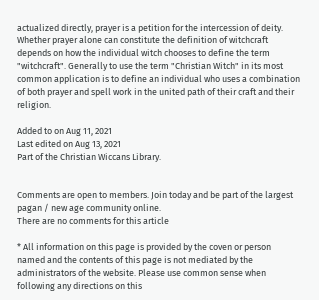actualized directly, prayer is a petition for the intercession of deity. Whether prayer alone can constitute the definition of witchcraft depends on how the individual witch chooses to define the term "witchcraft". Generally to use the term "Christian Witch" in its most common application is to define an individual who uses a combination of both prayer and spell work in the united path of their craft and their religion.

Added to on Aug 11, 2021
Last edited on Aug 13, 2021
Part of the Christian Wiccans Library.


Comments are open to members. Join today and be part of the largest pagan / new age community online.
There are no comments for this article

* All information on this page is provided by the coven or person named and the contents of this page is not mediated by the administrators of the website. Please use common sense when following any directions on this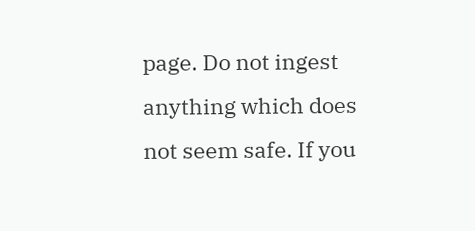page. Do not ingest anything which does not seem safe. If you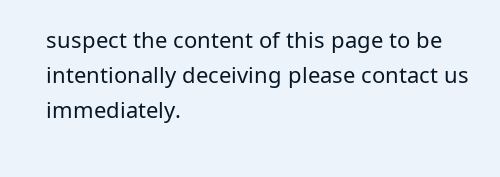suspect the content of this page to be intentionally deceiving please contact us immediately.